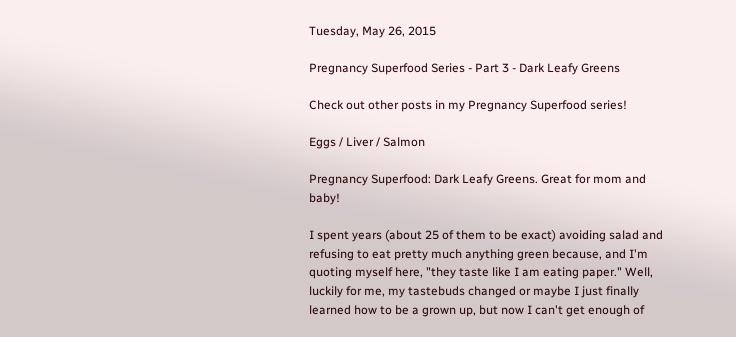Tuesday, May 26, 2015

Pregnancy Superfood Series - Part 3 - Dark Leafy Greens

Check out other posts in my Pregnancy Superfood series!

Eggs / Liver / Salmon

Pregnancy Superfood: Dark Leafy Greens. Great for mom and baby!

I spent years (about 25 of them to be exact) avoiding salad and refusing to eat pretty much anything green because, and I'm quoting myself here, "they taste like I am eating paper." Well, luckily for me, my tastebuds changed or maybe I just finally learned how to be a grown up, but now I can't get enough of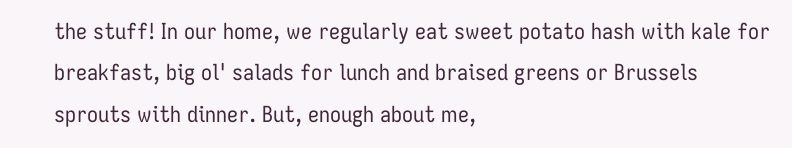the stuff! In our home, we regularly eat sweet potato hash with kale for breakfast, big ol' salads for lunch and braised greens or Brussels sprouts with dinner. But, enough about me,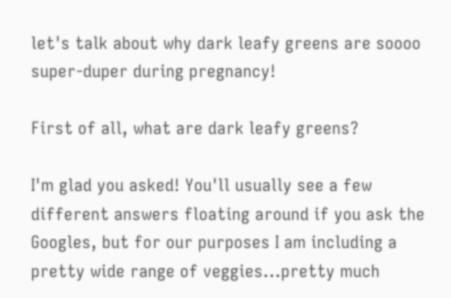let's talk about why dark leafy greens are soooo super-duper during pregnancy!

First of all, what are dark leafy greens?

I'm glad you asked! You'll usually see a few different answers floating around if you ask the Googles, but for our purposes I am including a pretty wide range of veggies...pretty much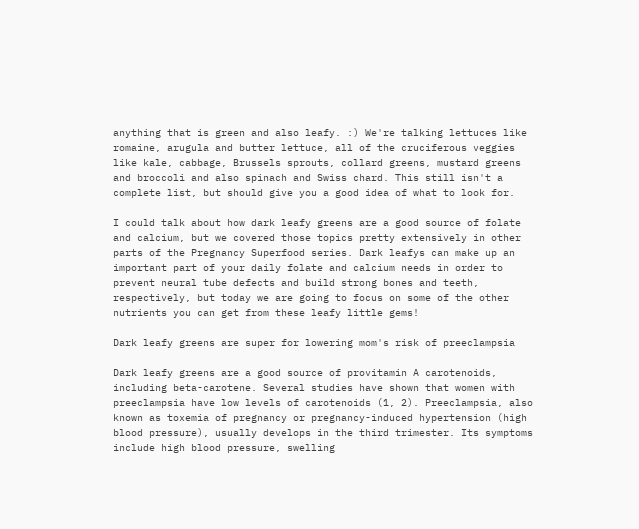anything that is green and also leafy. :) We're talking lettuces like romaine, arugula and butter lettuce, all of the cruciferous veggies like kale, cabbage, Brussels sprouts, collard greens, mustard greens and broccoli and also spinach and Swiss chard. This still isn't a complete list, but should give you a good idea of what to look for.

I could talk about how dark leafy greens are a good source of folate and calcium, but we covered those topics pretty extensively in other parts of the Pregnancy Superfood series. Dark leafys can make up an important part of your daily folate and calcium needs in order to prevent neural tube defects and build strong bones and teeth, respectively, but today we are going to focus on some of the other nutrients you can get from these leafy little gems!

Dark leafy greens are super for lowering mom's risk of preeclampsia

Dark leafy greens are a good source of provitamin A carotenoids, including beta-carotene. Several studies have shown that women with preeclampsia have low levels of carotenoids (1, 2). Preeclampsia, also known as toxemia of pregnancy or pregnancy-induced hypertension (high blood pressure), usually develops in the third trimester. Its symptoms include high blood pressure, swelling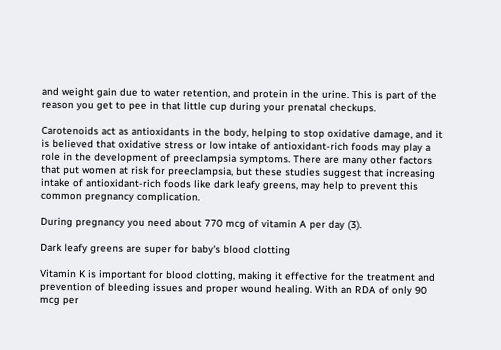and weight gain due to water retention, and protein in the urine. This is part of the reason you get to pee in that little cup during your prenatal checkups.

Carotenoids act as antioxidants in the body, helping to stop oxidative damage, and it is believed that oxidative stress or low intake of antioxidant-rich foods may play a role in the development of preeclampsia symptoms. There are many other factors that put women at risk for preeclampsia, but these studies suggest that increasing intake of antioxidant-rich foods like dark leafy greens, may help to prevent this common pregnancy complication.

During pregnancy you need about 770 mcg of vitamin A per day (3).

Dark leafy greens are super for baby's blood clotting

Vitamin K is important for blood clotting, making it effective for the treatment and prevention of bleeding issues and proper wound healing. With an RDA of only 90 mcg per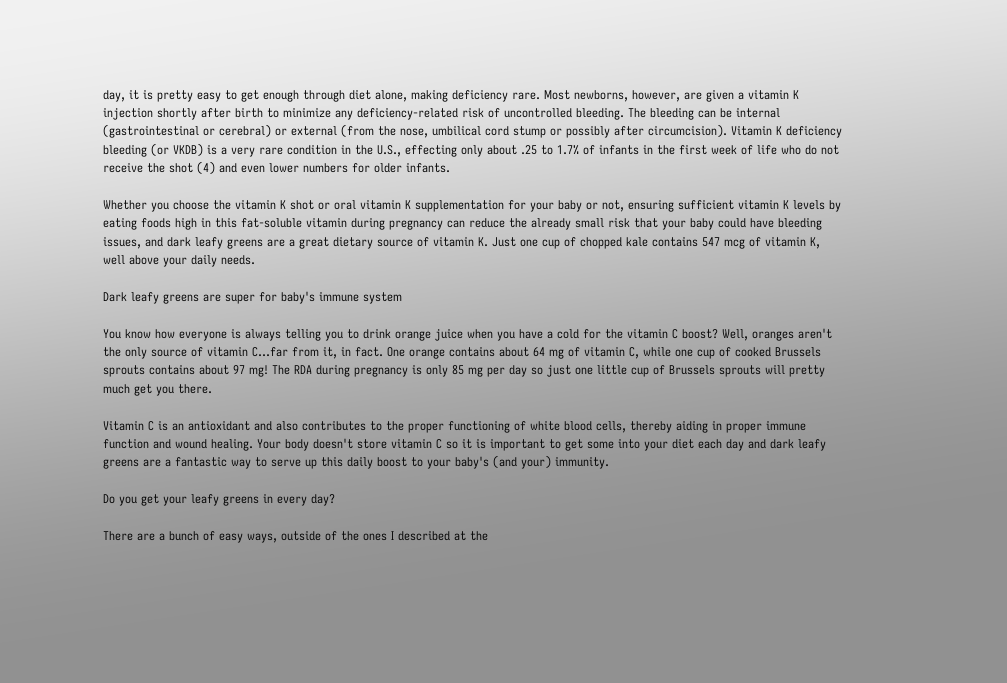day, it is pretty easy to get enough through diet alone, making deficiency rare. Most newborns, however, are given a vitamin K injection shortly after birth to minimize any deficiency-related risk of uncontrolled bleeding. The bleeding can be internal (gastrointestinal or cerebral) or external (from the nose, umbilical cord stump or possibly after circumcision). Vitamin K deficiency bleeding (or VKDB) is a very rare condition in the U.S., effecting only about .25 to 1.7% of infants in the first week of life who do not receive the shot (4) and even lower numbers for older infants.

Whether you choose the vitamin K shot or oral vitamin K supplementation for your baby or not, ensuring sufficient vitamin K levels by eating foods high in this fat-soluble vitamin during pregnancy can reduce the already small risk that your baby could have bleeding issues, and dark leafy greens are a great dietary source of vitamin K. Just one cup of chopped kale contains 547 mcg of vitamin K, well above your daily needs.

Dark leafy greens are super for baby's immune system

You know how everyone is always telling you to drink orange juice when you have a cold for the vitamin C boost? Well, oranges aren't the only source of vitamin C...far from it, in fact. One orange contains about 64 mg of vitamin C, while one cup of cooked Brussels sprouts contains about 97 mg! The RDA during pregnancy is only 85 mg per day so just one little cup of Brussels sprouts will pretty much get you there.

Vitamin C is an antioxidant and also contributes to the proper functioning of white blood cells, thereby aiding in proper immune function and wound healing. Your body doesn't store vitamin C so it is important to get some into your diet each day and dark leafy greens are a fantastic way to serve up this daily boost to your baby's (and your) immunity.

Do you get your leafy greens in every day?

There are a bunch of easy ways, outside of the ones I described at the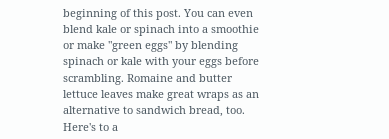beginning of this post. You can even blend kale or spinach into a smoothie or make "green eggs" by blending spinach or kale with your eggs before scrambling. Romaine and butter lettuce leaves make great wraps as an alternative to sandwich bread, too. Here's to a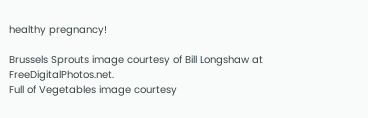healthy pregnancy!

Brussels Sprouts image courtesy of Bill Longshaw at FreeDigitalPhotos.net.
Full of Vegetables image courtesy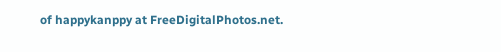of happykanppy at FreeDigitalPhotos.net.